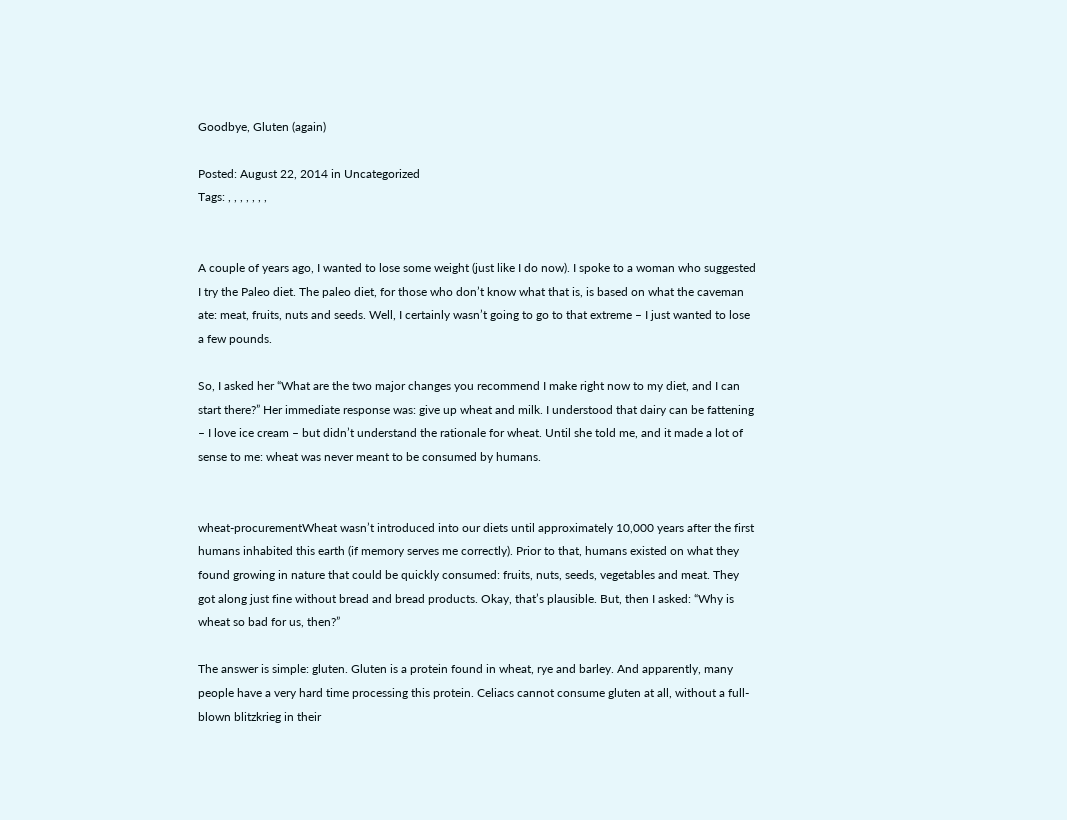Goodbye, Gluten (again)

Posted: August 22, 2014 in Uncategorized
Tags: , , , , , , ,


A couple of years ago, I wanted to lose some weight (just like I do now). I spoke to a woman who suggested I try the Paleo diet. The paleo diet, for those who don’t know what that is, is based on what the caveman ate: meat, fruits, nuts and seeds. Well, I certainly wasn’t going to go to that extreme – I just wanted to lose a few pounds.

So, I asked her “What are the two major changes you recommend I make right now to my diet, and I can start there?” Her immediate response was: give up wheat and milk. I understood that dairy can be fattening – I love ice cream – but didn’t understand the rationale for wheat. Until she told me, and it made a lot of sense to me: wheat was never meant to be consumed by humans.


wheat-procurementWheat wasn’t introduced into our diets until approximately 10,000 years after the first humans inhabited this earth (if memory serves me correctly). Prior to that, humans existed on what they found growing in nature that could be quickly consumed: fruits, nuts, seeds, vegetables and meat. They got along just fine without bread and bread products. Okay, that’s plausible. But, then I asked: “Why is wheat so bad for us, then?”

The answer is simple: gluten. Gluten is a protein found in wheat, rye and barley. And apparently, many people have a very hard time processing this protein. Celiacs cannot consume gluten at all, without a full-blown blitzkrieg in their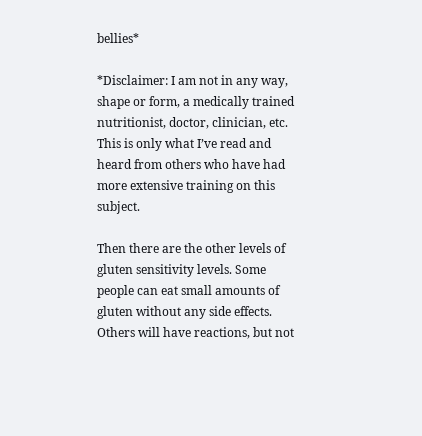bellies*

*Disclaimer: I am not in any way, shape or form, a medically trained nutritionist, doctor, clinician, etc. This is only what I’ve read and heard from others who have had more extensive training on this subject.

Then there are the other levels of gluten sensitivity levels. Some people can eat small amounts of gluten without any side effects. Others will have reactions, but not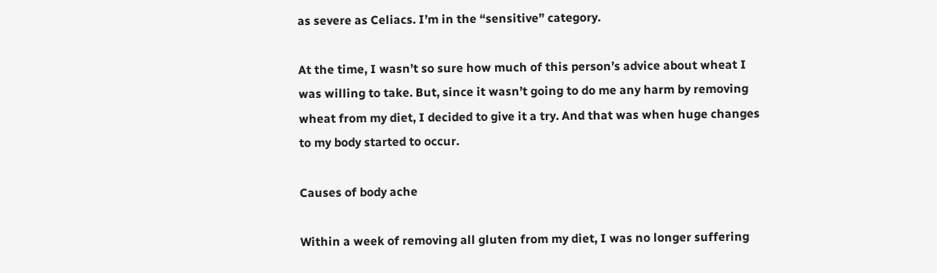as severe as Celiacs. I’m in the “sensitive” category.

At the time, I wasn’t so sure how much of this person’s advice about wheat I was willing to take. But, since it wasn’t going to do me any harm by removing wheat from my diet, I decided to give it a try. And that was when huge changes to my body started to occur.

Causes of body ache

Within a week of removing all gluten from my diet, I was no longer suffering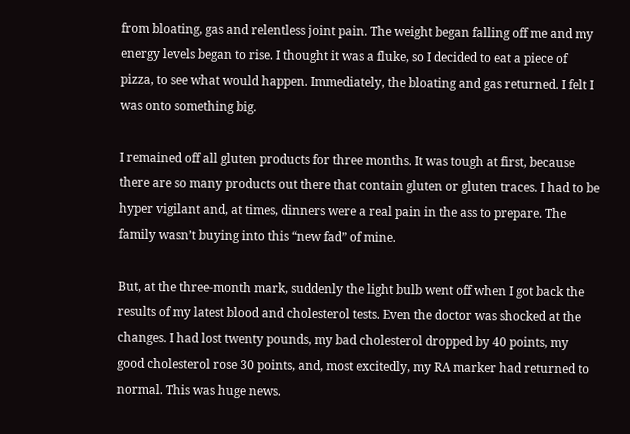from bloating, gas and relentless joint pain. The weight began falling off me and my energy levels began to rise. I thought it was a fluke, so I decided to eat a piece of pizza, to see what would happen. Immediately, the bloating and gas returned. I felt I was onto something big.

I remained off all gluten products for three months. It was tough at first, because there are so many products out there that contain gluten or gluten traces. I had to be hyper vigilant and, at times, dinners were a real pain in the ass to prepare. The family wasn’t buying into this “new fad” of mine.

But, at the three-month mark, suddenly the light bulb went off when I got back the results of my latest blood and cholesterol tests. Even the doctor was shocked at the changes. I had lost twenty pounds, my bad cholesterol dropped by 40 points, my good cholesterol rose 30 points, and, most excitedly, my RA marker had returned to normal. This was huge news.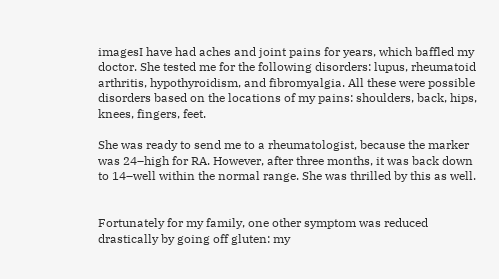imagesI have had aches and joint pains for years, which baffled my doctor. She tested me for the following disorders: lupus, rheumatoid arthritis, hypothyroidism, and fibromyalgia. All these were possible disorders based on the locations of my pains: shoulders, back, hips, knees, fingers, feet.

She was ready to send me to a rheumatologist, because the marker was 24–high for RA. However, after three months, it was back down to 14–well within the normal range. She was thrilled by this as well.


Fortunately for my family, one other symptom was reduced drastically by going off gluten: my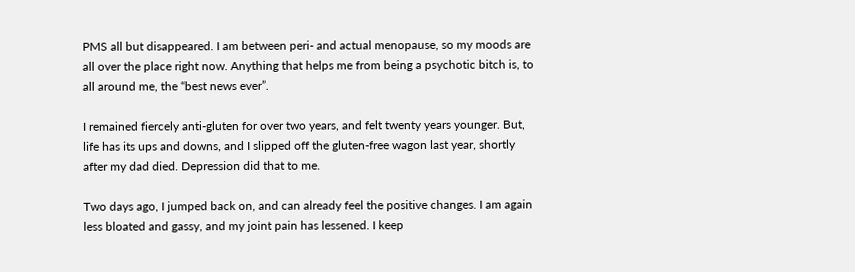PMS all but disappeared. I am between peri- and actual menopause, so my moods are all over the place right now. Anything that helps me from being a psychotic bitch is, to all around me, the “best news ever”.

I remained fiercely anti-gluten for over two years, and felt twenty years younger. But, life has its ups and downs, and I slipped off the gluten-free wagon last year, shortly after my dad died. Depression did that to me.

Two days ago, I jumped back on, and can already feel the positive changes. I am again less bloated and gassy, and my joint pain has lessened. I keep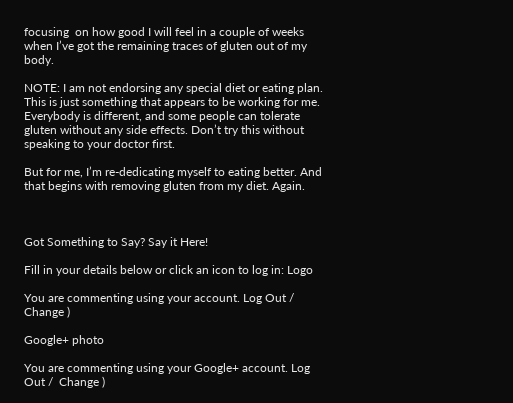focusing  on how good I will feel in a couple of weeks when I’ve got the remaining traces of gluten out of my body.

NOTE: I am not endorsing any special diet or eating plan. This is just something that appears to be working for me. Everybody is different, and some people can tolerate gluten without any side effects. Don’t try this without speaking to your doctor first.

But for me, I’m re-dedicating myself to eating better. And that begins with removing gluten from my diet. Again.



Got Something to Say? Say it Here!

Fill in your details below or click an icon to log in: Logo

You are commenting using your account. Log Out /  Change )

Google+ photo

You are commenting using your Google+ account. Log Out /  Change )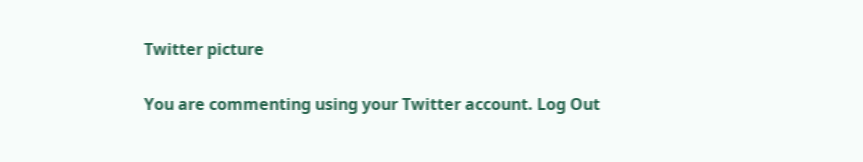Twitter picture

You are commenting using your Twitter account. Log Out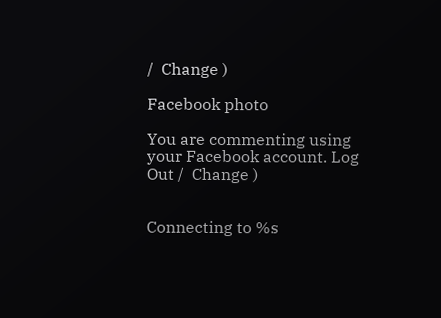/  Change )

Facebook photo

You are commenting using your Facebook account. Log Out /  Change )


Connecting to %s